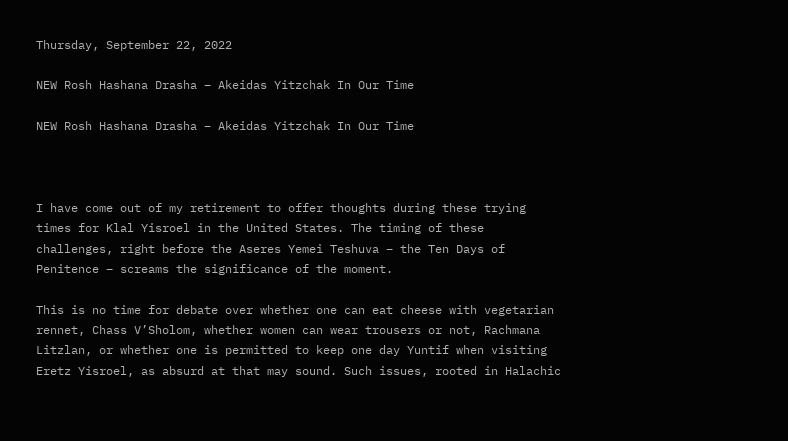Thursday, September 22, 2022

NEW Rosh Hashana Drasha – Akeidas Yitzchak In Our Time

NEW Rosh Hashana Drasha – Akeidas Yitzchak In Our Time



I have come out of my retirement to offer thoughts during these trying times for Klal Yisroel in the United States. The timing of these challenges, right before the Aseres Yemei Teshuva – the Ten Days of Penitence – screams the significance of the moment.

This is no time for debate over whether one can eat cheese with vegetarian rennet, Chass V’Sholom, whether women can wear trousers or not, Rachmana Litzlan, or whether one is permitted to keep one day Yuntif when visiting Eretz Yisroel, as absurd at that may sound. Such issues, rooted in Halachic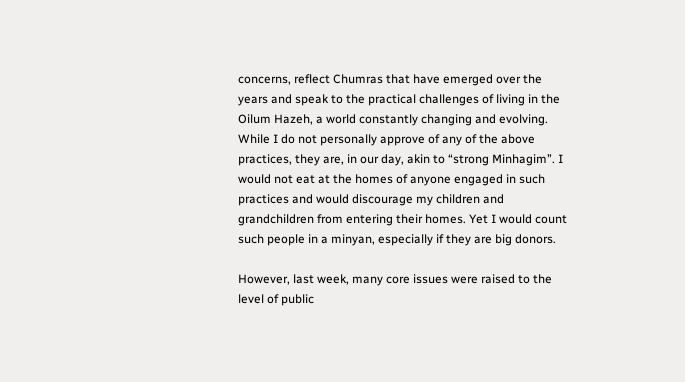concerns, reflect Chumras that have emerged over the years and speak to the practical challenges of living in the Oilum Hazeh, a world constantly changing and evolving. While I do not personally approve of any of the above practices, they are, in our day, akin to “strong Minhagim”. I would not eat at the homes of anyone engaged in such practices and would discourage my children and grandchildren from entering their homes. Yet I would count such people in a minyan, especially if they are big donors.

However, last week, many core issues were raised to the level of public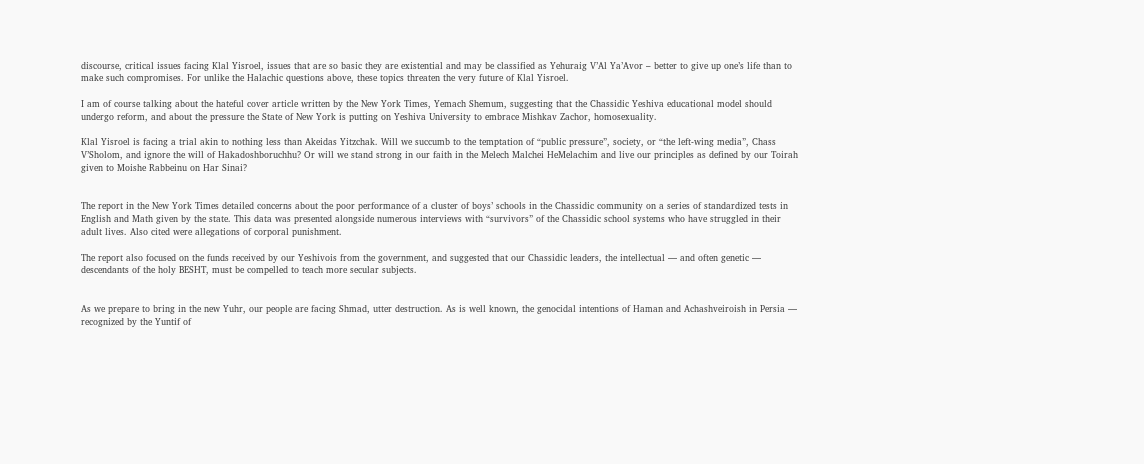discourse, critical issues facing Klal Yisroel, issues that are so basic they are existential and may be classified as Yehuraig V’Al Ya’Avor – better to give up one’s life than to make such compromises. For unlike the Halachic questions above, these topics threaten the very future of Klal Yisroel.

I am of course talking about the hateful cover article written by the New York Times, Yemach Shemum, suggesting that the Chassidic Yeshiva educational model should undergo reform, and about the pressure the State of New York is putting on Yeshiva University to embrace Mishkav Zachor, homosexuality.

Klal Yisroel is facing a trial akin to nothing less than Akeidas Yitzchak. Will we succumb to the temptation of “public pressure”, society, or “the left-wing media”, Chass V’Sholom, and ignore the will of Hakadoshboruchhu? Or will we stand strong in our faith in the Melech Malchei HeMelachim and live our principles as defined by our Toirah given to Moishe Rabbeinu on Har Sinai?


The report in the New York Times detailed concerns about the poor performance of a cluster of boys’ schools in the Chassidic community on a series of standardized tests in English and Math given by the state. This data was presented alongside numerous interviews with “survivors” of the Chassidic school systems who have struggled in their adult lives. Also cited were allegations of corporal punishment.

The report also focused on the funds received by our Yeshivois from the government, and suggested that our Chassidic leaders, the intellectual — and often genetic — descendants of the holy BESHT, must be compelled to teach more secular subjects.


As we prepare to bring in the new Yuhr, our people are facing Shmad, utter destruction. As is well known, the genocidal intentions of Haman and Achashveiroish in Persia — recognized by the Yuntif of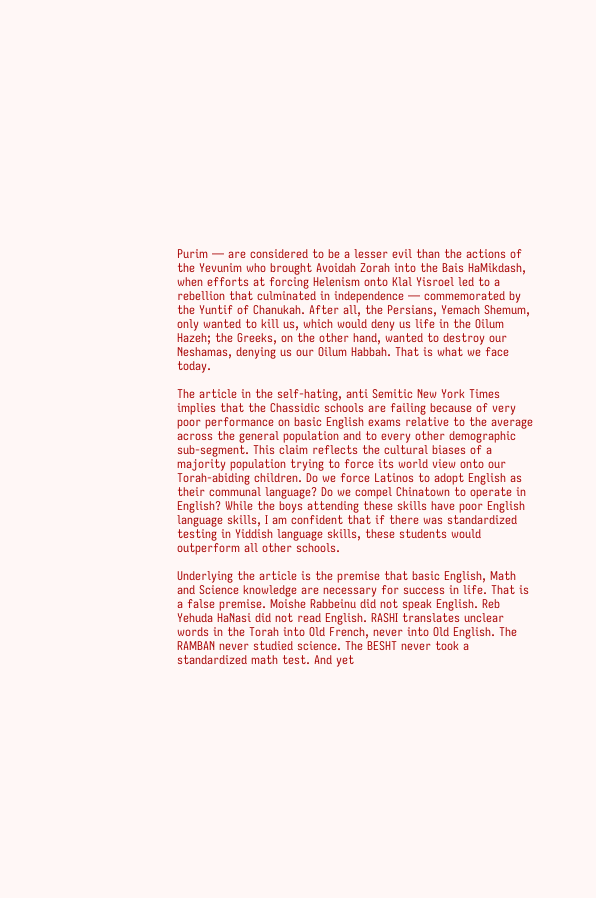Purim — are considered to be a lesser evil than the actions of the Yevunim who brought Avoidah Zorah into the Bais HaMikdash, when efforts at forcing Helenism onto Klal Yisroel led to a rebellion that culminated in independence — commemorated by the Yuntif of Chanukah. After all, the Persians, Yemach Shemum, only wanted to kill us, which would deny us life in the Oilum Hazeh; the Greeks, on the other hand, wanted to destroy our Neshamas, denying us our Oilum Habbah. That is what we face today.

The article in the self-hating, anti Semitic New York Times implies that the Chassidic schools are failing because of very poor performance on basic English exams relative to the average across the general population and to every other demographic sub-segment. This claim reflects the cultural biases of a majority population trying to force its world view onto our Torah-abiding children. Do we force Latinos to adopt English as their communal language? Do we compel Chinatown to operate in English? While the boys attending these skills have poor English language skills, I am confident that if there was standardized testing in Yiddish language skills, these students would outperform all other schools.

Underlying the article is the premise that basic English, Math and Science knowledge are necessary for success in life. That is a false premise. Moishe Rabbeinu did not speak English. Reb Yehuda HaNasi did not read English. RASHI translates unclear words in the Torah into Old French, never into Old English. The RAMBAN never studied science. The BESHT never took a standardized math test. And yet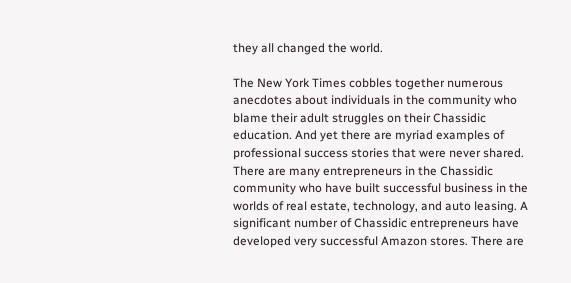they all changed the world.

The New York Times cobbles together numerous anecdotes about individuals in the community who blame their adult struggles on their Chassidic education. And yet there are myriad examples of professional success stories that were never shared. There are many entrepreneurs in the Chassidic community who have built successful business in the worlds of real estate, technology, and auto leasing. A significant number of Chassidic entrepreneurs have developed very successful Amazon stores. There are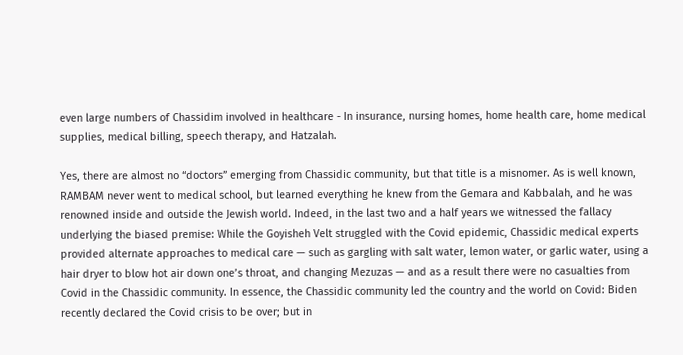even large numbers of Chassidim involved in healthcare - In insurance, nursing homes, home health care, home medical supplies, medical billing, speech therapy, and Hatzalah.

Yes, there are almost no “doctors” emerging from Chassidic community, but that title is a misnomer. As is well known, RAMBAM never went to medical school, but learned everything he knew from the Gemara and Kabbalah, and he was renowned inside and outside the Jewish world. Indeed, in the last two and a half years we witnessed the fallacy underlying the biased premise: While the Goyisheh Velt struggled with the Covid epidemic, Chassidic medical experts provided alternate approaches to medical care — such as gargling with salt water, lemon water, or garlic water, using a hair dryer to blow hot air down one’s throat, and changing Mezuzas — and as a result there were no casualties from Covid in the Chassidic community. In essence, the Chassidic community led the country and the world on Covid: Biden recently declared the Covid crisis to be over; but in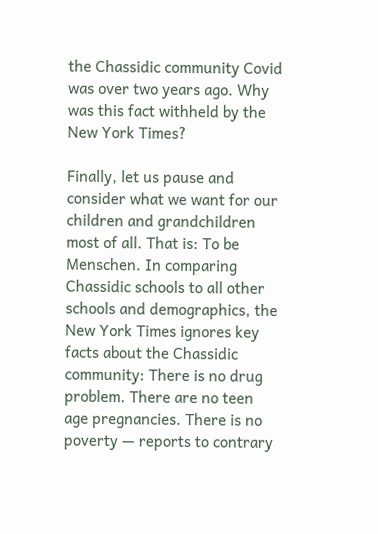the Chassidic community Covid was over two years ago. Why was this fact withheld by the New York Times?

Finally, let us pause and consider what we want for our children and grandchildren most of all. That is: To be Menschen. In comparing Chassidic schools to all other schools and demographics, the New York Times ignores key facts about the Chassidic community: There is no drug problem. There are no teen age pregnancies. There is no poverty — reports to contrary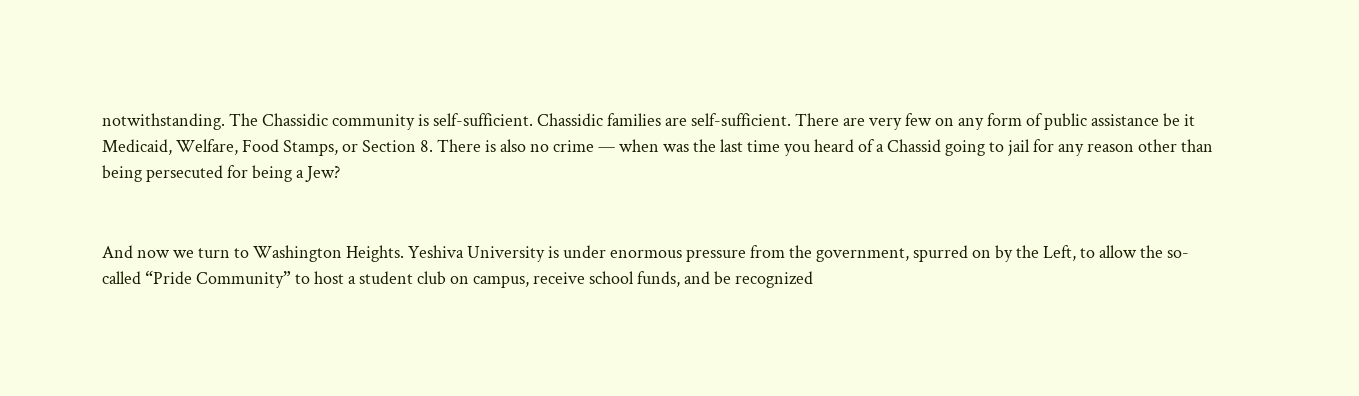notwithstanding. The Chassidic community is self-sufficient. Chassidic families are self-sufficient. There are very few on any form of public assistance be it Medicaid, Welfare, Food Stamps, or Section 8. There is also no crime — when was the last time you heard of a Chassid going to jail for any reason other than being persecuted for being a Jew?


And now we turn to Washington Heights. Yeshiva University is under enormous pressure from the government, spurred on by the Left, to allow the so-called “Pride Community” to host a student club on campus, receive school funds, and be recognized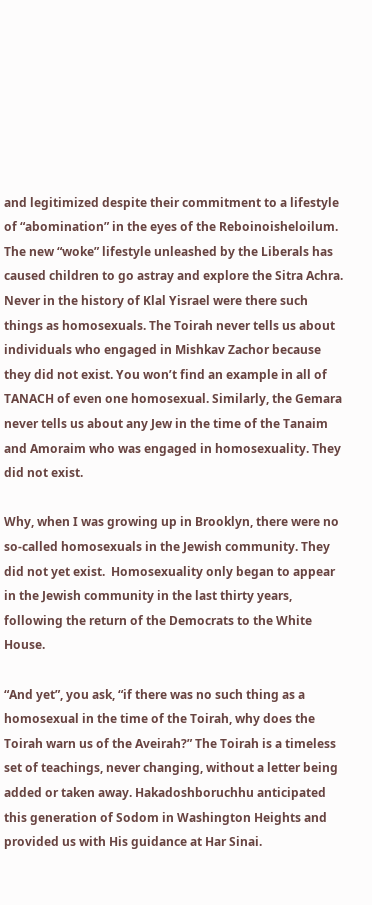and legitimized despite their commitment to a lifestyle of “abomination” in the eyes of the Reboinoisheloilum. The new “woke” lifestyle unleashed by the Liberals has caused children to go astray and explore the Sitra Achra. Never in the history of Klal Yisrael were there such things as homosexuals. The Toirah never tells us about individuals who engaged in Mishkav Zachor because they did not exist. You won’t find an example in all of TANACH of even one homosexual. Similarly, the Gemara never tells us about any Jew in the time of the Tanaim and Amoraim who was engaged in homosexuality. They did not exist.

Why, when I was growing up in Brooklyn, there were no so-called homosexuals in the Jewish community. They did not yet exist.  Homosexuality only began to appear in the Jewish community in the last thirty years, following the return of the Democrats to the White House.

“And yet”, you ask, “if there was no such thing as a homosexual in the time of the Toirah, why does the Toirah warn us of the Aveirah?” The Toirah is a timeless set of teachings, never changing, without a letter being added or taken away. Hakadoshboruchhu anticipated this generation of Sodom in Washington Heights and provided us with His guidance at Har Sinai.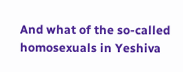And what of the so-called homosexuals in Yeshiva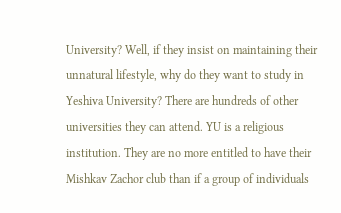University? Well, if they insist on maintaining their unnatural lifestyle, why do they want to study in Yeshiva University? There are hundreds of other universities they can attend. YU is a religious institution. They are no more entitled to have their Mishkav Zachor club than if a group of individuals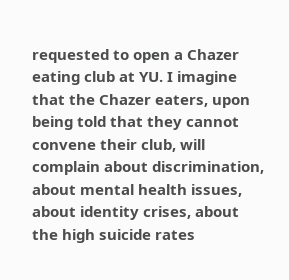requested to open a Chazer eating club at YU. I imagine that the Chazer eaters, upon being told that they cannot convene their club, will complain about discrimination, about mental health issues, about identity crises, about the high suicide rates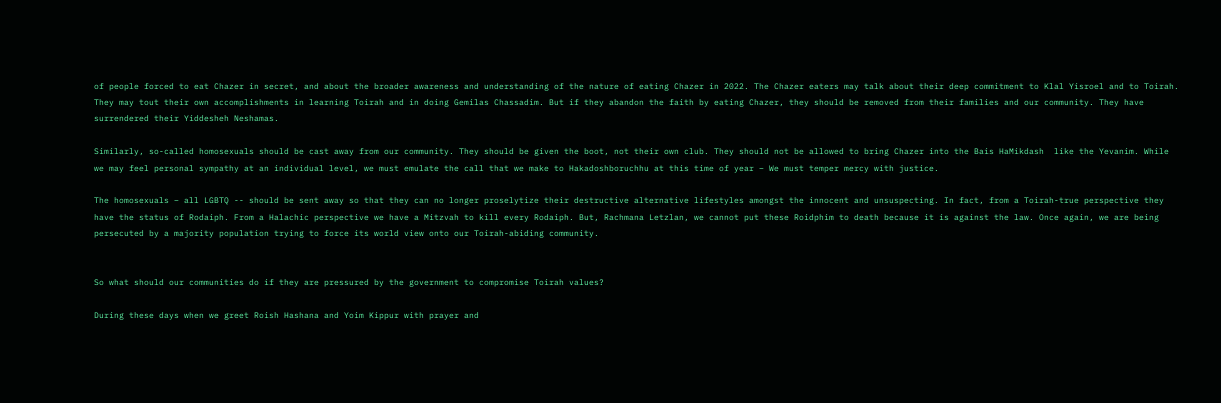of people forced to eat Chazer in secret, and about the broader awareness and understanding of the nature of eating Chazer in 2022. The Chazer eaters may talk about their deep commitment to Klal Yisroel and to Toirah. They may tout their own accomplishments in learning Toirah and in doing Gemilas Chassadim. But if they abandon the faith by eating Chazer, they should be removed from their families and our community. They have surrendered their Yiddesheh Neshamas.

Similarly, so-called homosexuals should be cast away from our community. They should be given the boot, not their own club. They should not be allowed to bring Chazer into the Bais HaMikdash  like the Yevanim. While we may feel personal sympathy at an individual level, we must emulate the call that we make to Hakadoshboruchhu at this time of year – We must temper mercy with justice.

The homosexuals – all LGBTQ -- should be sent away so that they can no longer proselytize their destructive alternative lifestyles amongst the innocent and unsuspecting. In fact, from a Toirah-true perspective they have the status of Rodaiph. From a Halachic perspective we have a Mitzvah to kill every Rodaiph. But, Rachmana Letzlan, we cannot put these Roidphim to death because it is against the law. Once again, we are being persecuted by a majority population trying to force its world view onto our Toirah-abiding community.


So what should our communities do if they are pressured by the government to compromise Toirah values?

During these days when we greet Roish Hashana and Yoim Kippur with prayer and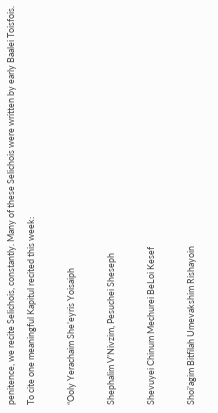penitence, we recite Selichois, constantly. Many of these Selichois were written by early Baalei Toisfois. To cite one meaningful Kapitul recited this week:

“Ooly Yerachaim She’eyris Yoisaiph

Shephalim V’Nivzim, Pesuchei Sheseph

Shevuyei Chinum Mechurei BeLoi Kesef

Shoi’agim Bitfilah Umevakshim Rishayoin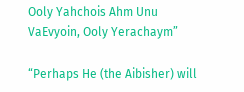Ooly Yahchois Ahm Unu VaEvyoin, Ooly Yerachaym”

“Perhaps He (the Aibisher) will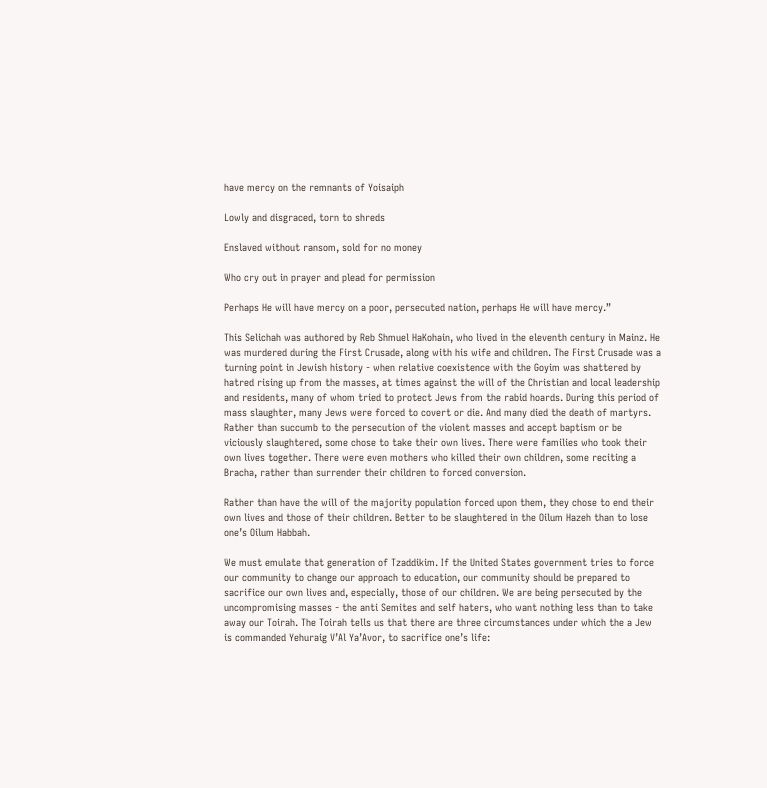have mercy on the remnants of Yoisaiph

Lowly and disgraced, torn to shreds

Enslaved without ransom, sold for no money

Who cry out in prayer and plead for permission

Perhaps He will have mercy on a poor, persecuted nation, perhaps He will have mercy.”

This Selichah was authored by Reb Shmuel HaKohain, who lived in the eleventh century in Mainz. He was murdered during the First Crusade, along with his wife and children. The First Crusade was a turning point in Jewish history - when relative coexistence with the Goyim was shattered by hatred rising up from the masses, at times against the will of the Christian and local leadership and residents, many of whom tried to protect Jews from the rabid hoards. During this period of mass slaughter, many Jews were forced to covert or die. And many died the death of martyrs. Rather than succumb to the persecution of the violent masses and accept baptism or be viciously slaughtered, some chose to take their own lives. There were families who took their own lives together. There were even mothers who killed their own children, some reciting a Bracha, rather than surrender their children to forced conversion.

Rather than have the will of the majority population forced upon them, they chose to end their own lives and those of their children. Better to be slaughtered in the Oilum Hazeh than to lose one’s Oilum Habbah.

We must emulate that generation of Tzaddikim. If the United States government tries to force our community to change our approach to education, our community should be prepared to sacrifice our own lives and, especially, those of our children. We are being persecuted by the uncompromising masses - the anti Semites and self haters, who want nothing less than to take away our Toirah. The Toirah tells us that there are three circumstances under which the a Jew is commanded Yehuraig V’Al Ya’Avor, to sacrifice one’s life: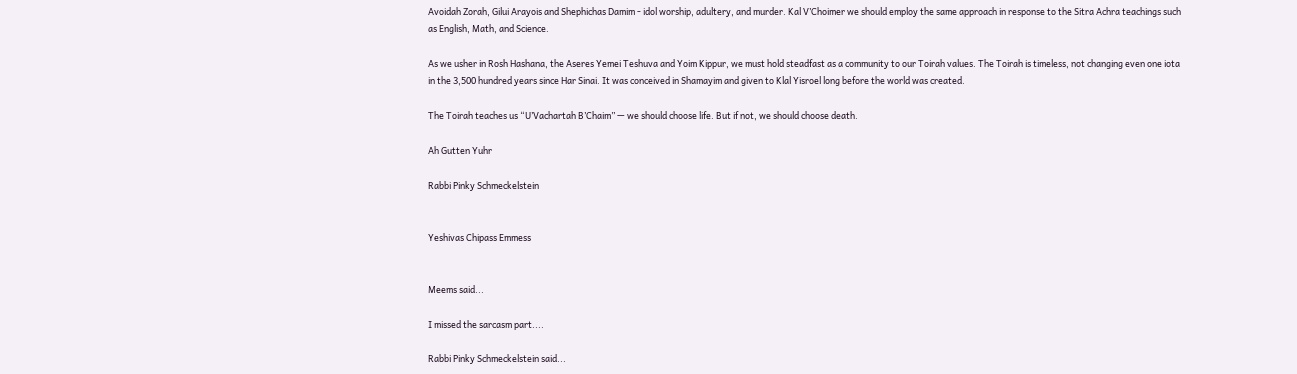Avoidah Zorah, Gilui Arayois and Shephichas Damim - idol worship, adultery, and murder. Kal V’Choimer we should employ the same approach in response to the Sitra Achra teachings such as English, Math, and Science.

As we usher in Rosh Hashana, the Aseres Yemei Teshuva and Yoim Kippur, we must hold steadfast as a community to our Toirah values. The Toirah is timeless, not changing even one iota in the 3,500 hundred years since Har Sinai. It was conceived in Shamayim and given to Klal Yisroel long before the world was created.

The Toirah teaches us “U’Vachartah B’Chaim” — we should choose life. But if not, we should choose death.

Ah Gutten Yuhr

Rabbi Pinky Schmeckelstein


Yeshivas Chipass Emmess


Meems said...

I missed the sarcasm part....

Rabbi Pinky Schmeckelstein said...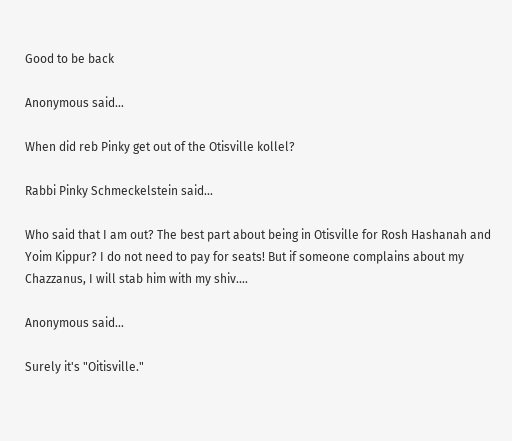Good to be back

Anonymous said...

When did reb Pinky get out of the Otisville kollel?

Rabbi Pinky Schmeckelstein said...

Who said that I am out? The best part about being in Otisville for Rosh Hashanah and Yoim Kippur? I do not need to pay for seats! But if someone complains about my Chazzanus, I will stab him with my shiv....

Anonymous said...

Surely it's "Oitisville."